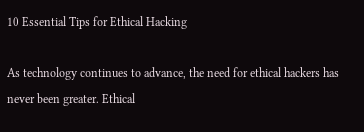10 Essential Tips for Ethical Hacking

As technology continues to advance, the need for ethical hackers has never been greater. Ethical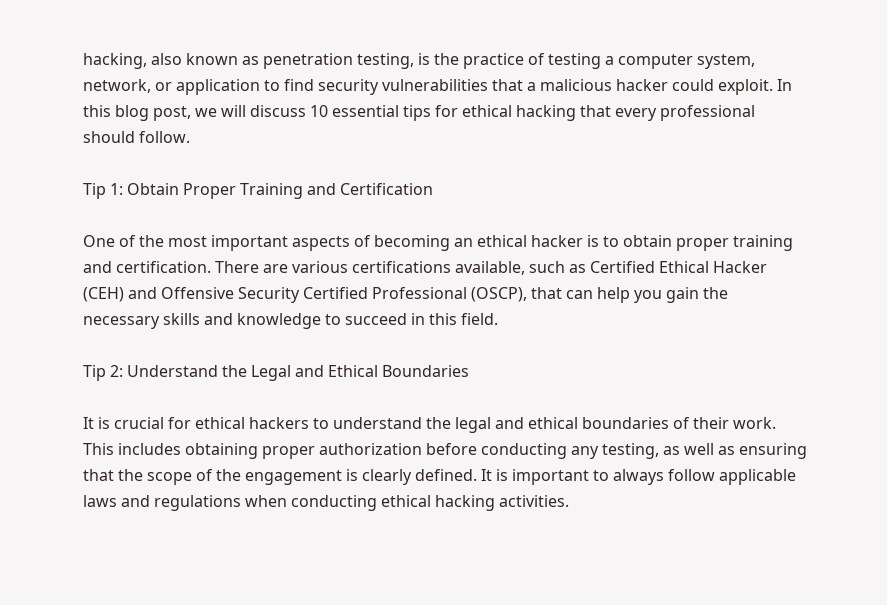hacking, also known as penetration testing, is the practice of testing a computer system, network, or application to find security vulnerabilities that a malicious hacker could exploit. In this blog post, we will discuss 10 essential tips for ethical hacking that every professional should follow.

Tip 1: Obtain Proper Training and Certification

One of the most important aspects of becoming an ethical hacker is to obtain proper training and certification. There are various certifications available, such as Certified Ethical Hacker (CEH) and Offensive Security Certified Professional (OSCP), that can help you gain the necessary skills and knowledge to succeed in this field.

Tip 2: Understand the Legal and Ethical Boundaries

It is crucial for ethical hackers to understand the legal and ethical boundaries of their work. This includes obtaining proper authorization before conducting any testing, as well as ensuring that the scope of the engagement is clearly defined. It is important to always follow applicable laws and regulations when conducting ethical hacking activities.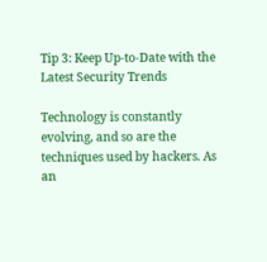Tip 3: Keep Up-to-Date with the Latest Security Trends

Technology is constantly evolving, and so are the techniques used by hackers. As an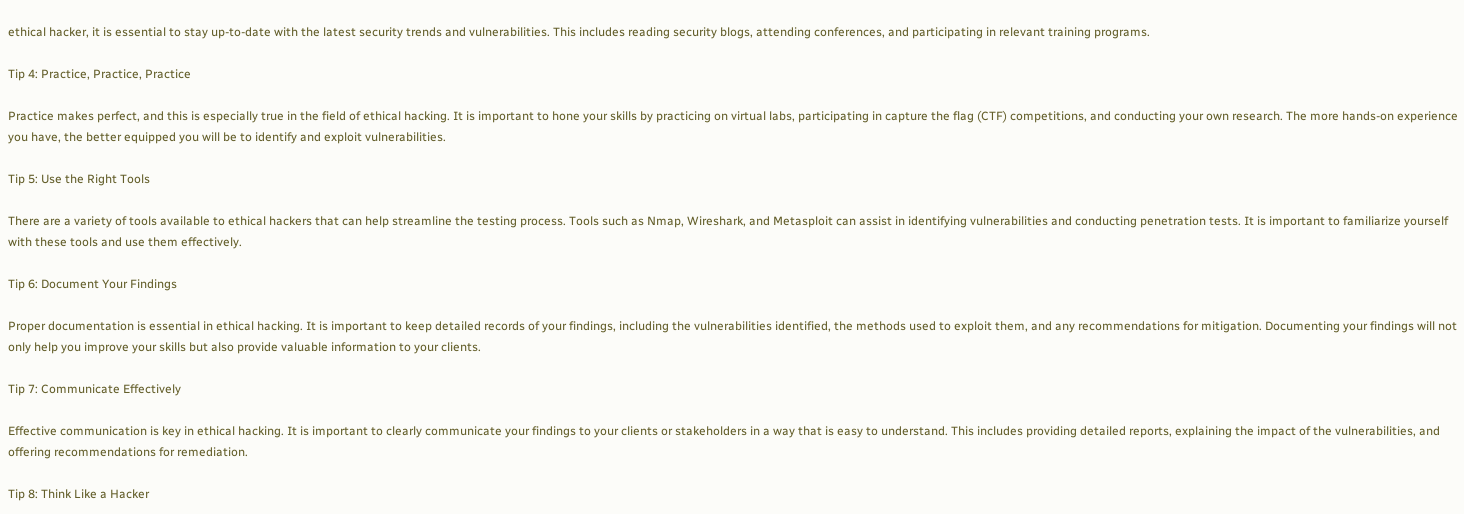ethical hacker, it is essential to stay up-to-date with the latest security trends and vulnerabilities. This includes reading security blogs, attending conferences, and participating in relevant training programs.

Tip 4: Practice, Practice, Practice

Practice makes perfect, and this is especially true in the field of ethical hacking. It is important to hone your skills by practicing on virtual labs, participating in capture the flag (CTF) competitions, and conducting your own research. The more hands-on experience you have, the better equipped you will be to identify and exploit vulnerabilities.

Tip 5: Use the Right Tools

There are a variety of tools available to ethical hackers that can help streamline the testing process. Tools such as Nmap, Wireshark, and Metasploit can assist in identifying vulnerabilities and conducting penetration tests. It is important to familiarize yourself with these tools and use them effectively.

Tip 6: Document Your Findings

Proper documentation is essential in ethical hacking. It is important to keep detailed records of your findings, including the vulnerabilities identified, the methods used to exploit them, and any recommendations for mitigation. Documenting your findings will not only help you improve your skills but also provide valuable information to your clients.

Tip 7: Communicate Effectively

Effective communication is key in ethical hacking. It is important to clearly communicate your findings to your clients or stakeholders in a way that is easy to understand. This includes providing detailed reports, explaining the impact of the vulnerabilities, and offering recommendations for remediation.

Tip 8: Think Like a Hacker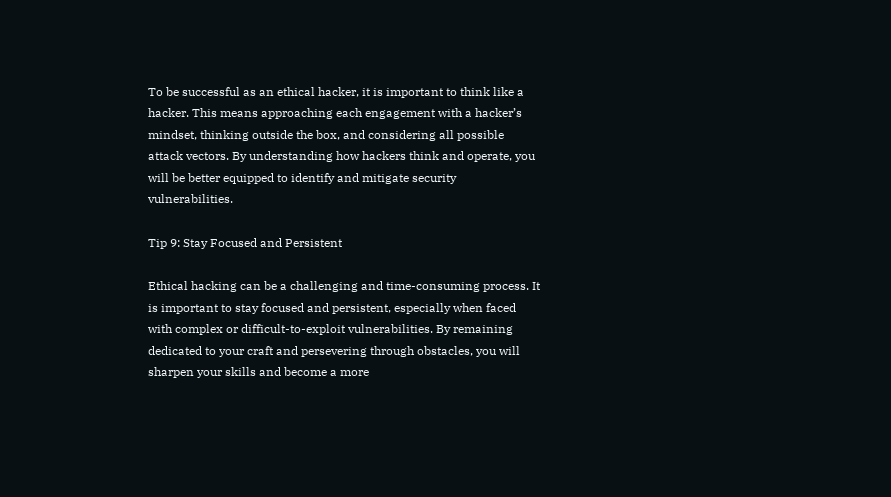To be successful as an ethical hacker, it is important to think like a hacker. This means approaching each engagement with a hacker’s mindset, thinking outside the box, and considering all possible attack vectors. By understanding how hackers think and operate, you will be better equipped to identify and mitigate security vulnerabilities.

Tip 9: Stay Focused and Persistent

Ethical hacking can be a challenging and time-consuming process. It is important to stay focused and persistent, especially when faced with complex or difficult-to-exploit vulnerabilities. By remaining dedicated to your craft and persevering through obstacles, you will sharpen your skills and become a more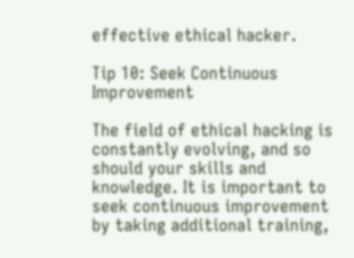effective ethical hacker.

Tip 10: Seek Continuous Improvement

The field of ethical hacking is constantly evolving, and so should your skills and knowledge. It is important to seek continuous improvement by taking additional training,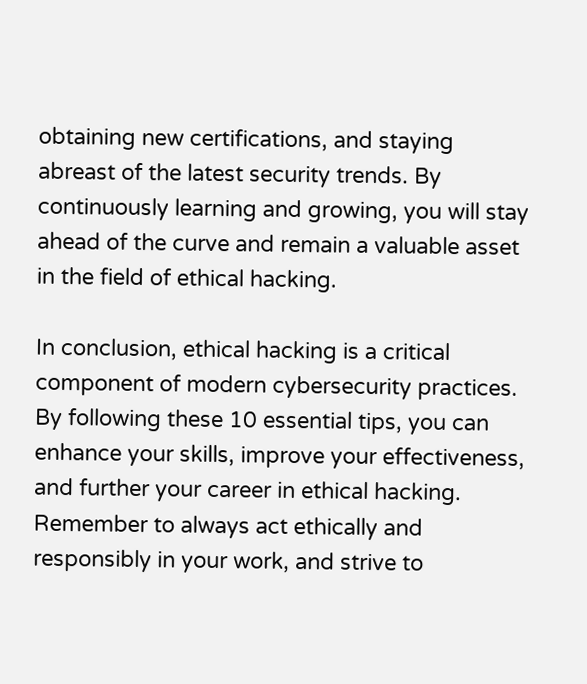obtaining new certifications, and staying abreast of the latest security trends. By continuously learning and growing, you will stay ahead of the curve and remain a valuable asset in the field of ethical hacking.

In conclusion, ethical hacking is a critical component of modern cybersecurity practices. By following these 10 essential tips, you can enhance your skills, improve your effectiveness, and further your career in ethical hacking. Remember to always act ethically and responsibly in your work, and strive to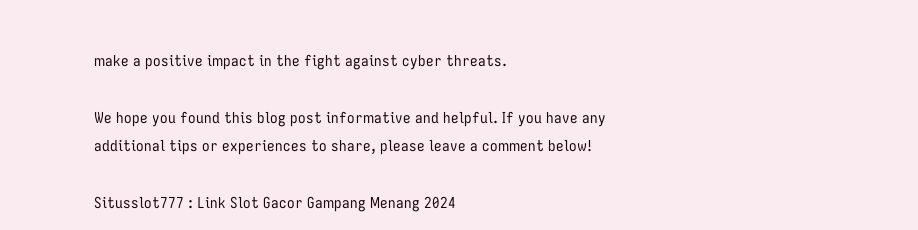make a positive impact in the fight against cyber threats.

We hope you found this blog post informative and helpful. If you have any additional tips or experiences to share, please leave a comment below!

Situsslot777 : Link Slot Gacor Gampang Menang 2024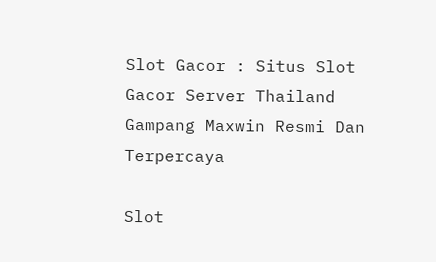Slot Gacor : Situs Slot Gacor Server Thailand Gampang Maxwin Resmi Dan Terpercaya

Slot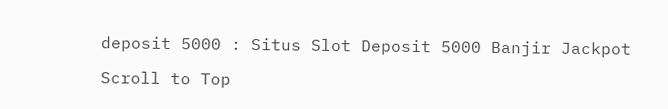deposit 5000 : Situs Slot Deposit 5000 Banjir Jackpot

Scroll to Top